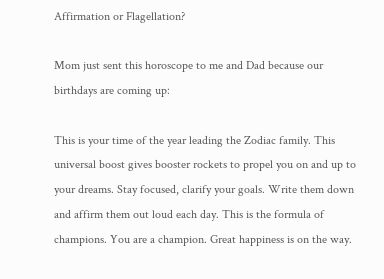Affirmation or Flagellation?

Mom just sent this horoscope to me and Dad because our birthdays are coming up:

This is your time of the year leading the Zodiac family. This universal boost gives booster rockets to propel you on and up to your dreams. Stay focused, clarify your goals. Write them down and affirm them out loud each day. This is the formula of champions. You are a champion. Great happiness is on the way.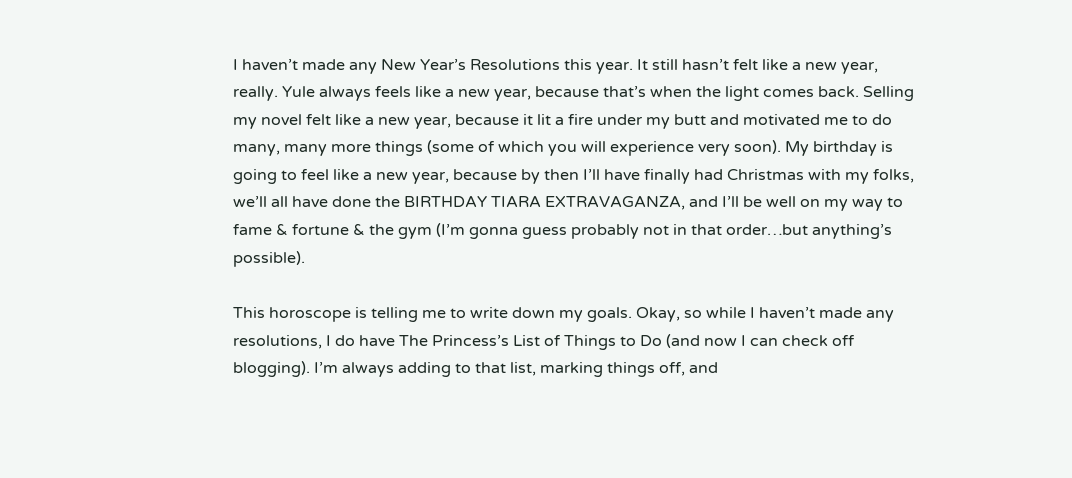I haven’t made any New Year’s Resolutions this year. It still hasn’t felt like a new year, really. Yule always feels like a new year, because that’s when the light comes back. Selling my novel felt like a new year, because it lit a fire under my butt and motivated me to do many, many more things (some of which you will experience very soon). My birthday is going to feel like a new year, because by then I’ll have finally had Christmas with my folks, we’ll all have done the BIRTHDAY TIARA EXTRAVAGANZA, and I’ll be well on my way to fame & fortune & the gym (I’m gonna guess probably not in that order…but anything’s possible).

This horoscope is telling me to write down my goals. Okay, so while I haven’t made any resolutions, I do have The Princess’s List of Things to Do (and now I can check off blogging). I’m always adding to that list, marking things off, and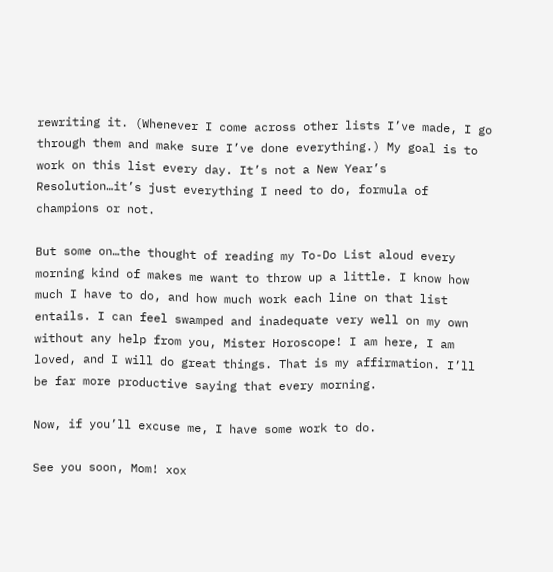rewriting it. (Whenever I come across other lists I’ve made, I go through them and make sure I’ve done everything.) My goal is to work on this list every day. It’s not a New Year’s Resolution…it’s just everything I need to do, formula of champions or not.

But some on…the thought of reading my To-Do List aloud every morning kind of makes me want to throw up a little. I know how much I have to do, and how much work each line on that list entails. I can feel swamped and inadequate very well on my own without any help from you, Mister Horoscope! I am here, I am loved, and I will do great things. That is my affirmation. I’ll be far more productive saying that every morning.

Now, if you’ll excuse me, I have some work to do.

See you soon, Mom! xox